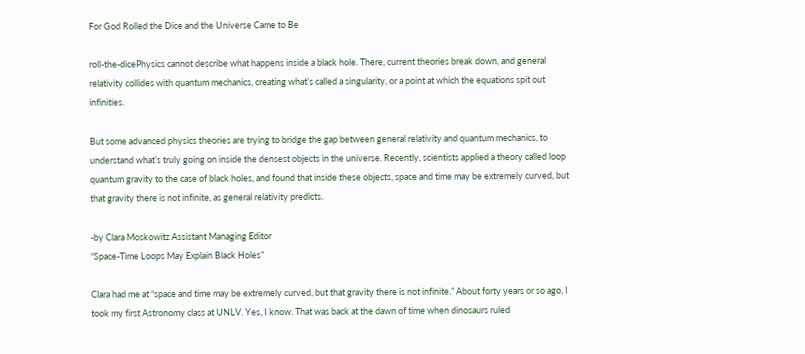For God Rolled the Dice and the Universe Came to Be

roll-the-dicePhysics cannot describe what happens inside a black hole. There, current theories break down, and general relativity collides with quantum mechanics, creating what’s called a singularity, or a point at which the equations spit out infinities.

But some advanced physics theories are trying to bridge the gap between general relativity and quantum mechanics, to understand what’s truly going on inside the densest objects in the universe. Recently, scientists applied a theory called loop quantum gravity to the case of black holes, and found that inside these objects, space and time may be extremely curved, but that gravity there is not infinite, as general relativity predicts.

-by Clara Moskowitz Assistant Managing Editor
“Space-Time Loops May Explain Black Holes”

Clara had me at “space and time may be extremely curved, but that gravity there is not infinite.” About forty years or so ago, I took my first Astronomy class at UNLV. Yes, I know. That was back at the dawn of time when dinosaurs ruled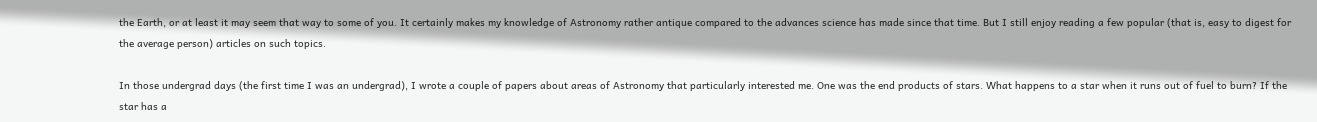the Earth, or at least it may seem that way to some of you. It certainly makes my knowledge of Astronomy rather antique compared to the advances science has made since that time. But I still enjoy reading a few popular (that is, easy to digest for the average person) articles on such topics.

In those undergrad days (the first time I was an undergrad), I wrote a couple of papers about areas of Astronomy that particularly interested me. One was the end products of stars. What happens to a star when it runs out of fuel to burn? If the star has a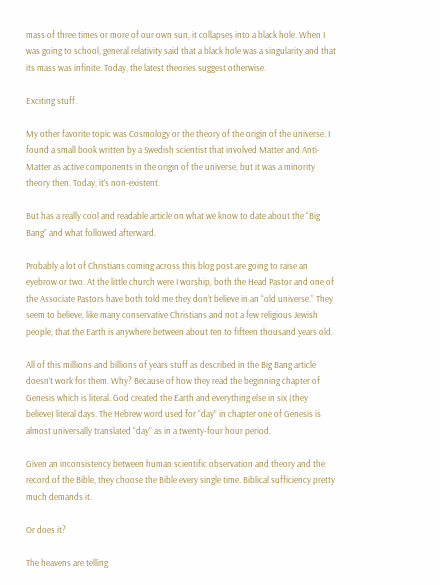mass of three times or more of our own sun, it collapses into a black hole. When I was going to school, general relativity said that a black hole was a singularity and that its mass was infinite. Today, the latest theories suggest otherwise.

Exciting stuff.

My other favorite topic was Cosmology or the theory of the origin of the universe. I found a small book written by a Swedish scientist that involved Matter and Anti-Matter as active components in the origin of the universe, but it was a minority theory then. Today, it’s non-existent.

But has a really cool and readable article on what we know to date about the “Big Bang” and what followed afterward.

Probably a lot of Christians coming across this blog post are going to raise an eyebrow or two. At the little church were I worship, both the Head Pastor and one of the Associate Pastors have both told me they don’t believe in an “old universe.” They seem to believe, like many conservative Christians and not a few religious Jewish people, that the Earth is anywhere between about ten to fifteen thousand years old.

All of this millions and billions of years stuff as described in the Big Bang article doesn’t work for them. Why? Because of how they read the beginning chapter of Genesis which is literal. God created the Earth and everything else in six (they believe) literal days. The Hebrew word used for “day” in chapter one of Genesis is almost universally translated “day” as in a twenty-four hour period.

Given an inconsistency between human scientific observation and theory and the record of the Bible, they choose the Bible every single time. Biblical sufficiency pretty much demands it.

Or does it?

The heavens are telling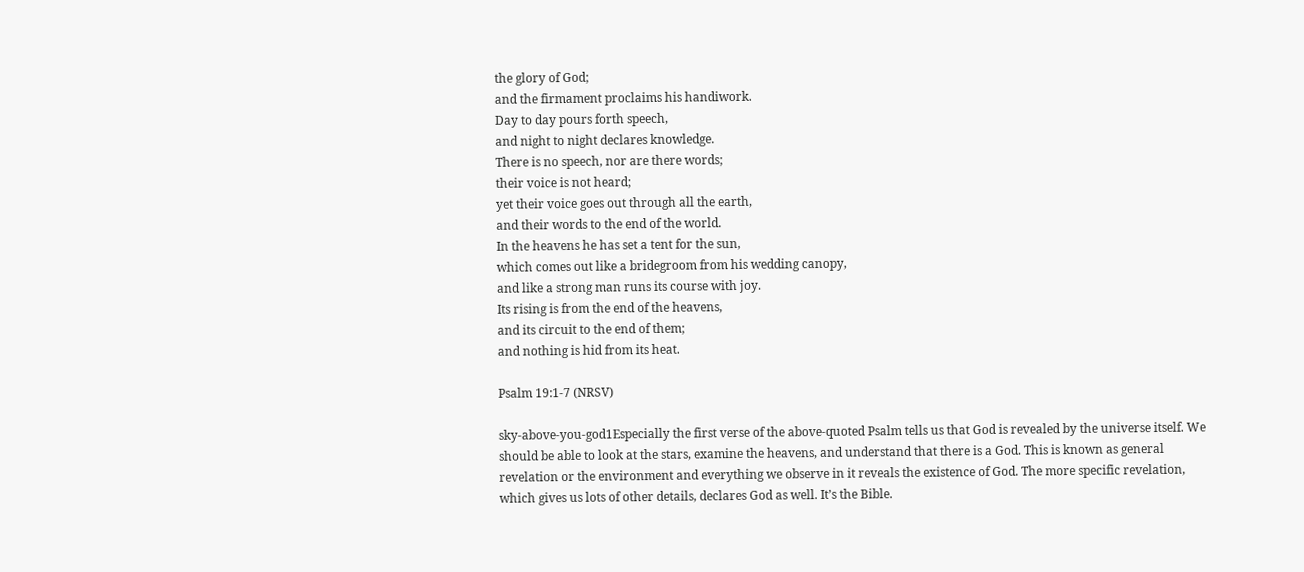the glory of God;
and the firmament proclaims his handiwork.
Day to day pours forth speech,
and night to night declares knowledge.
There is no speech, nor are there words;
their voice is not heard;
yet their voice goes out through all the earth,
and their words to the end of the world.
In the heavens he has set a tent for the sun,
which comes out like a bridegroom from his wedding canopy,
and like a strong man runs its course with joy.
Its rising is from the end of the heavens,
and its circuit to the end of them;
and nothing is hid from its heat.

Psalm 19:1-7 (NRSV)

sky-above-you-god1Especially the first verse of the above-quoted Psalm tells us that God is revealed by the universe itself. We should be able to look at the stars, examine the heavens, and understand that there is a God. This is known as general revelation or the environment and everything we observe in it reveals the existence of God. The more specific revelation, which gives us lots of other details, declares God as well. It’s the Bible.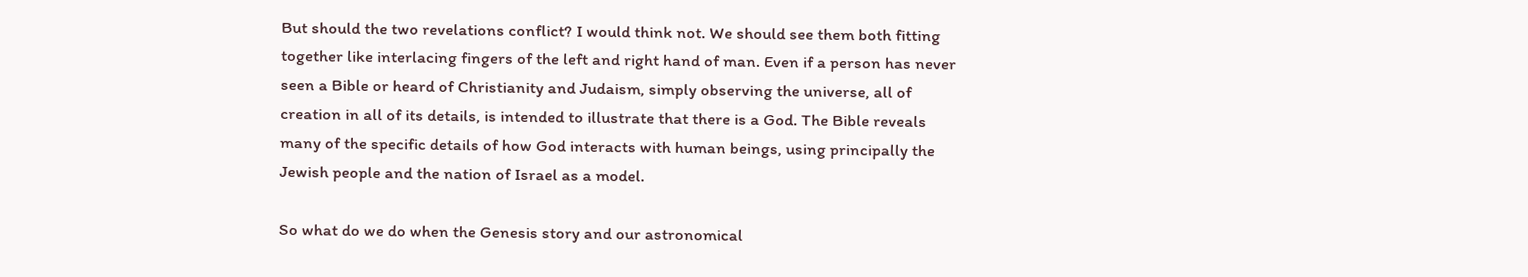But should the two revelations conflict? I would think not. We should see them both fitting together like interlacing fingers of the left and right hand of man. Even if a person has never seen a Bible or heard of Christianity and Judaism, simply observing the universe, all of creation in all of its details, is intended to illustrate that there is a God. The Bible reveals many of the specific details of how God interacts with human beings, using principally the Jewish people and the nation of Israel as a model.

So what do we do when the Genesis story and our astronomical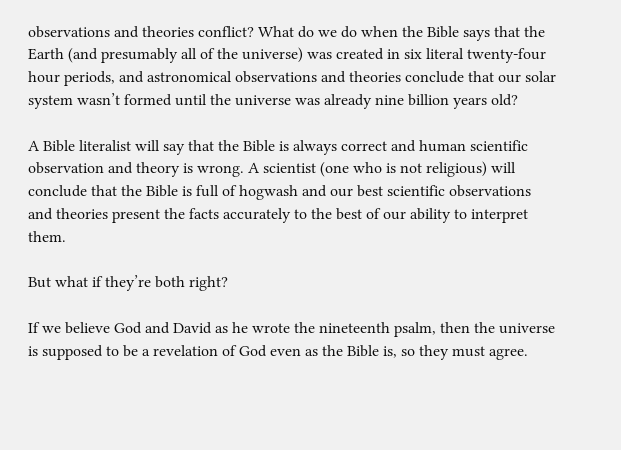observations and theories conflict? What do we do when the Bible says that the Earth (and presumably all of the universe) was created in six literal twenty-four hour periods, and astronomical observations and theories conclude that our solar system wasn’t formed until the universe was already nine billion years old?

A Bible literalist will say that the Bible is always correct and human scientific observation and theory is wrong. A scientist (one who is not religious) will conclude that the Bible is full of hogwash and our best scientific observations and theories present the facts accurately to the best of our ability to interpret them.

But what if they’re both right?

If we believe God and David as he wrote the nineteenth psalm, then the universe is supposed to be a revelation of God even as the Bible is, so they must agree.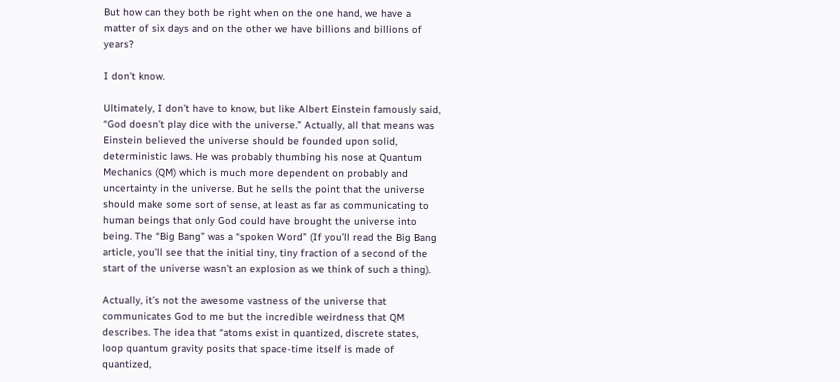But how can they both be right when on the one hand, we have a matter of six days and on the other we have billions and billions of years?

I don’t know.

Ultimately, I don’t have to know, but like Albert Einstein famously said, “God doesn’t play dice with the universe.” Actually, all that means was Einstein believed the universe should be founded upon solid, deterministic laws. He was probably thumbing his nose at Quantum Mechanics (QM) which is much more dependent on probably and uncertainty in the universe. But he sells the point that the universe should make some sort of sense, at least as far as communicating to human beings that only God could have brought the universe into being. The “Big Bang” was a “spoken Word” (If you’ll read the Big Bang article, you’ll see that the initial tiny, tiny fraction of a second of the start of the universe wasn’t an explosion as we think of such a thing).

Actually, it’s not the awesome vastness of the universe that communicates God to me but the incredible weirdness that QM describes. The idea that “atoms exist in quantized, discrete states, loop quantum gravity posits that space-time itself is made of quantized,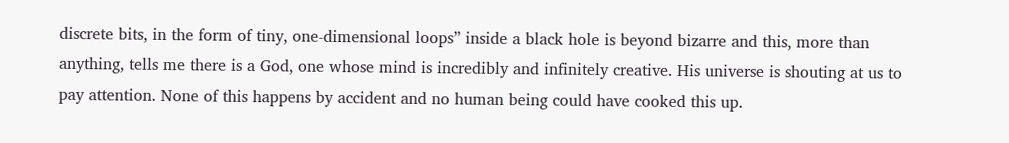discrete bits, in the form of tiny, one-dimensional loops” inside a black hole is beyond bizarre and this, more than anything, tells me there is a God, one whose mind is incredibly and infinitely creative. His universe is shouting at us to pay attention. None of this happens by accident and no human being could have cooked this up.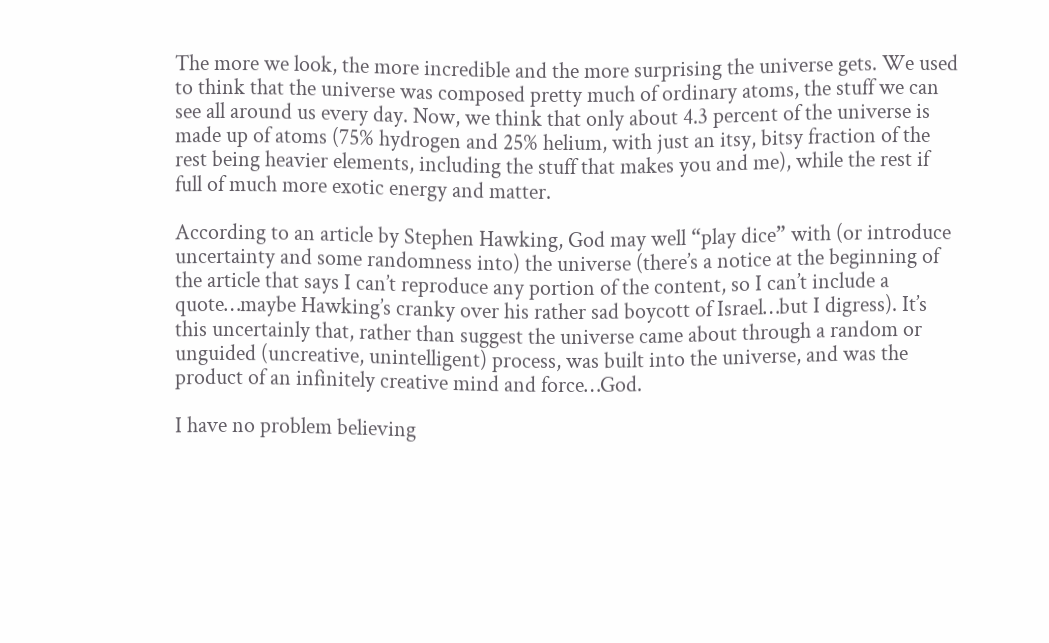The more we look, the more incredible and the more surprising the universe gets. We used to think that the universe was composed pretty much of ordinary atoms, the stuff we can see all around us every day. Now, we think that only about 4.3 percent of the universe is made up of atoms (75% hydrogen and 25% helium, with just an itsy, bitsy fraction of the rest being heavier elements, including the stuff that makes you and me), while the rest if full of much more exotic energy and matter.

According to an article by Stephen Hawking, God may well “play dice” with (or introduce uncertainty and some randomness into) the universe (there’s a notice at the beginning of the article that says I can’t reproduce any portion of the content, so I can’t include a quote…maybe Hawking’s cranky over his rather sad boycott of Israel…but I digress). It’s this uncertainly that, rather than suggest the universe came about through a random or unguided (uncreative, unintelligent) process, was built into the universe, and was the product of an infinitely creative mind and force…God.

I have no problem believing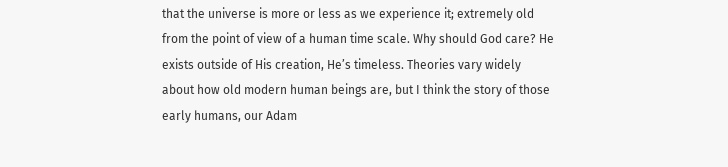that the universe is more or less as we experience it; extremely old from the point of view of a human time scale. Why should God care? He exists outside of His creation, He’s timeless. Theories vary widely about how old modern human beings are, but I think the story of those early humans, our Adam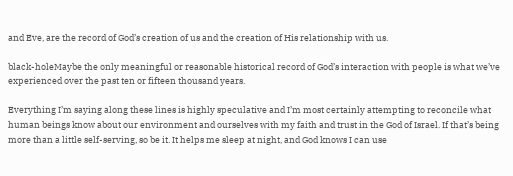and Eve, are the record of God’s creation of us and the creation of His relationship with us.

black-holeMaybe the only meaningful or reasonable historical record of God’s interaction with people is what we’ve experienced over the past ten or fifteen thousand years.

Everything I’m saying along these lines is highly speculative and I’m most certainly attempting to reconcile what human beings know about our environment and ourselves with my faith and trust in the God of Israel. If that’s being more than a little self-serving, so be it. It helps me sleep at night, and God knows I can use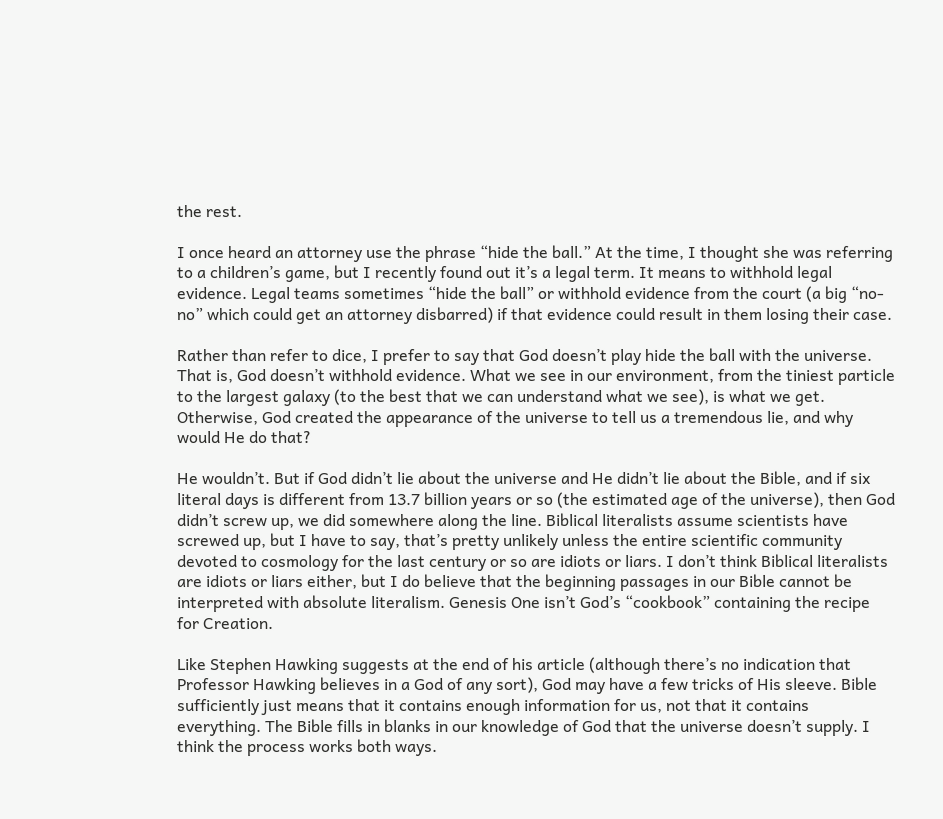the rest.

I once heard an attorney use the phrase “hide the ball.” At the time, I thought she was referring to a children’s game, but I recently found out it’s a legal term. It means to withhold legal evidence. Legal teams sometimes “hide the ball” or withhold evidence from the court (a big “no-no” which could get an attorney disbarred) if that evidence could result in them losing their case.

Rather than refer to dice, I prefer to say that God doesn’t play hide the ball with the universe. That is, God doesn’t withhold evidence. What we see in our environment, from the tiniest particle to the largest galaxy (to the best that we can understand what we see), is what we get. Otherwise, God created the appearance of the universe to tell us a tremendous lie, and why would He do that?

He wouldn’t. But if God didn’t lie about the universe and He didn’t lie about the Bible, and if six literal days is different from 13.7 billion years or so (the estimated age of the universe), then God didn’t screw up, we did somewhere along the line. Biblical literalists assume scientists have screwed up, but I have to say, that’s pretty unlikely unless the entire scientific community devoted to cosmology for the last century or so are idiots or liars. I don’t think Biblical literalists are idiots or liars either, but I do believe that the beginning passages in our Bible cannot be interpreted with absolute literalism. Genesis One isn’t God’s “cookbook” containing the recipe for Creation.

Like Stephen Hawking suggests at the end of his article (although there’s no indication that Professor Hawking believes in a God of any sort), God may have a few tricks of His sleeve. Bible sufficiently just means that it contains enough information for us, not that it contains everything. The Bible fills in blanks in our knowledge of God that the universe doesn’t supply. I think the process works both ways.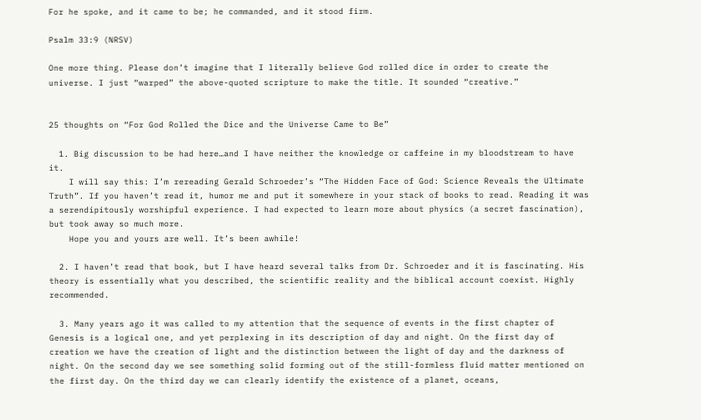For he spoke, and it came to be; he commanded, and it stood firm.

Psalm 33:9 (NRSV)

One more thing. Please don’t imagine that I literally believe God rolled dice in order to create the universe. I just “warped” the above-quoted scripture to make the title. It sounded “creative.”


25 thoughts on “For God Rolled the Dice and the Universe Came to Be”

  1. Big discussion to be had here…and I have neither the knowledge or caffeine in my bloodstream to have it.
    I will say this: I’m rereading Gerald Schroeder’s “The Hidden Face of God: Science Reveals the Ultimate Truth”. If you haven’t read it, humor me and put it somewhere in your stack of books to read. Reading it was a serendipitously worshipful experience. I had expected to learn more about physics (a secret fascination), but took away so much more.
    Hope you and yours are well. It’s been awhile!

  2. I haven’t read that book, but I have heard several talks from Dr. Schroeder and it is fascinating. His theory is essentially what you described, the scientific reality and the biblical account coexist. Highly recommended.

  3. Many years ago it was called to my attention that the sequence of events in the first chapter of Genesis is a logical one, and yet perplexing in its description of day and night. On the first day of creation we have the creation of light and the distinction between the light of day and the darkness of night. On the second day we see something solid forming out of the still-formless fluid matter mentioned on the first day. On the third day we can clearly identify the existence of a planet, oceans,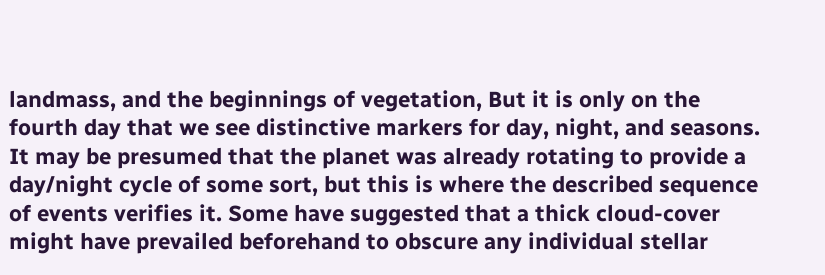landmass, and the beginnings of vegetation, But it is only on the fourth day that we see distinctive markers for day, night, and seasons. It may be presumed that the planet was already rotating to provide a day/night cycle of some sort, but this is where the described sequence of events verifies it. Some have suggested that a thick cloud-cover might have prevailed beforehand to obscure any individual stellar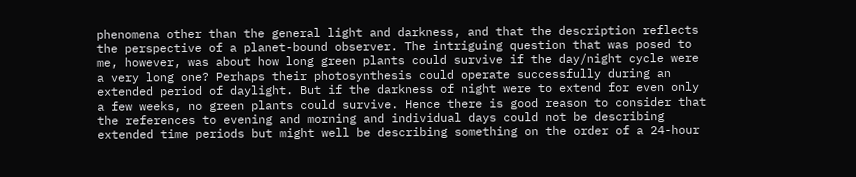phenomena other than the general light and darkness, and that the description reflects the perspective of a planet-bound observer. The intriguing question that was posed to me, however, was about how long green plants could survive if the day/night cycle were a very long one? Perhaps their photosynthesis could operate successfully during an extended period of daylight. But if the darkness of night were to extend for even only a few weeks, no green plants could survive. Hence there is good reason to consider that the references to evening and morning and individual days could not be describing extended time periods but might well be describing something on the order of a 24-hour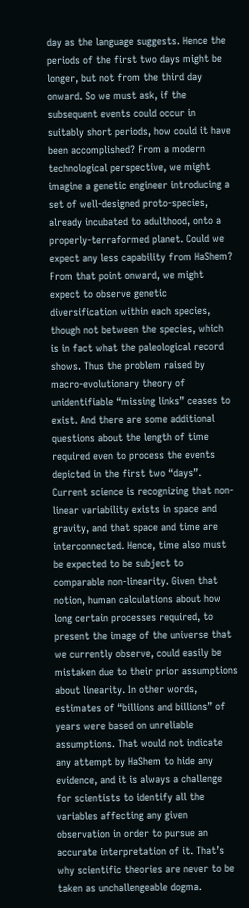day as the language suggests. Hence the periods of the first two days might be longer, but not from the third day onward. So we must ask, if the subsequent events could occur in suitably short periods, how could it have been accomplished? From a modern technological perspective, we might imagine a genetic engineer introducing a set of well-designed proto-species, already incubated to adulthood, onto a properly-terraformed planet. Could we expect any less capability from HaShem? From that point onward, we might expect to observe genetic diversification within each species, though not between the species, which is in fact what the paleological record shows. Thus the problem raised by macro-evolutionary theory of unidentifiable “missing links” ceases to exist. And there are some additional questions about the length of time required even to process the events depicted in the first two “days”. Current science is recognizing that non-linear variability exists in space and gravity, and that space and time are interconnected. Hence, time also must be expected to be subject to comparable non-linearity. Given that notion, human calculations about how long certain processes required, to present the image of the universe that we currently observe, could easily be mistaken due to their prior assumptions about linearity. In other words, estimates of “billions and billions” of years were based on unreliable assumptions. That would not indicate any attempt by HaShem to hide any evidence, and it is always a challenge for scientists to identify all the variables affecting any given observation in order to pursue an accurate interpretation of it. That’s why scientific theories are never to be taken as unchallengeable dogma.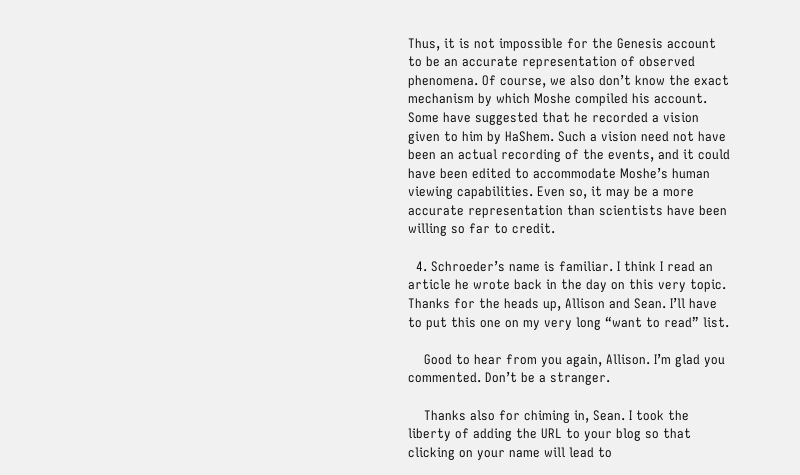Thus, it is not impossible for the Genesis account to be an accurate representation of observed phenomena. Of course, we also don’t know the exact mechanism by which Moshe compiled his account. Some have suggested that he recorded a vision given to him by HaShem. Such a vision need not have been an actual recording of the events, and it could have been edited to accommodate Moshe’s human viewing capabilities. Even so, it may be a more accurate representation than scientists have been willing so far to credit.

  4. Schroeder’s name is familiar. I think I read an article he wrote back in the day on this very topic. Thanks for the heads up, Allison and Sean. I’ll have to put this one on my very long “want to read” list.

    Good to hear from you again, Allison. I’m glad you commented. Don’t be a stranger.

    Thanks also for chiming in, Sean. I took the liberty of adding the URL to your blog so that clicking on your name will lead to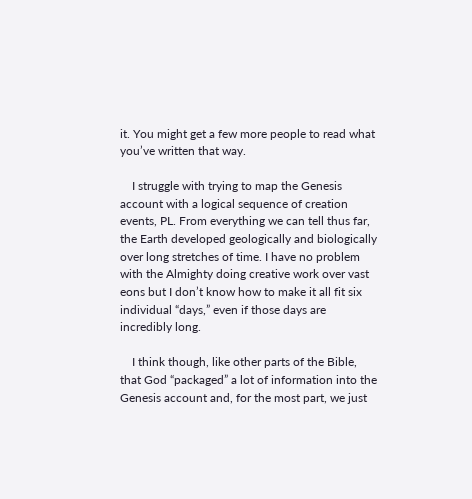it. You might get a few more people to read what you’ve written that way.

    I struggle with trying to map the Genesis account with a logical sequence of creation events, PL. From everything we can tell thus far, the Earth developed geologically and biologically over long stretches of time. I have no problem with the Almighty doing creative work over vast eons but I don’t know how to make it all fit six individual “days,” even if those days are incredibly long.

    I think though, like other parts of the Bible, that God “packaged” a lot of information into the Genesis account and, for the most part, we just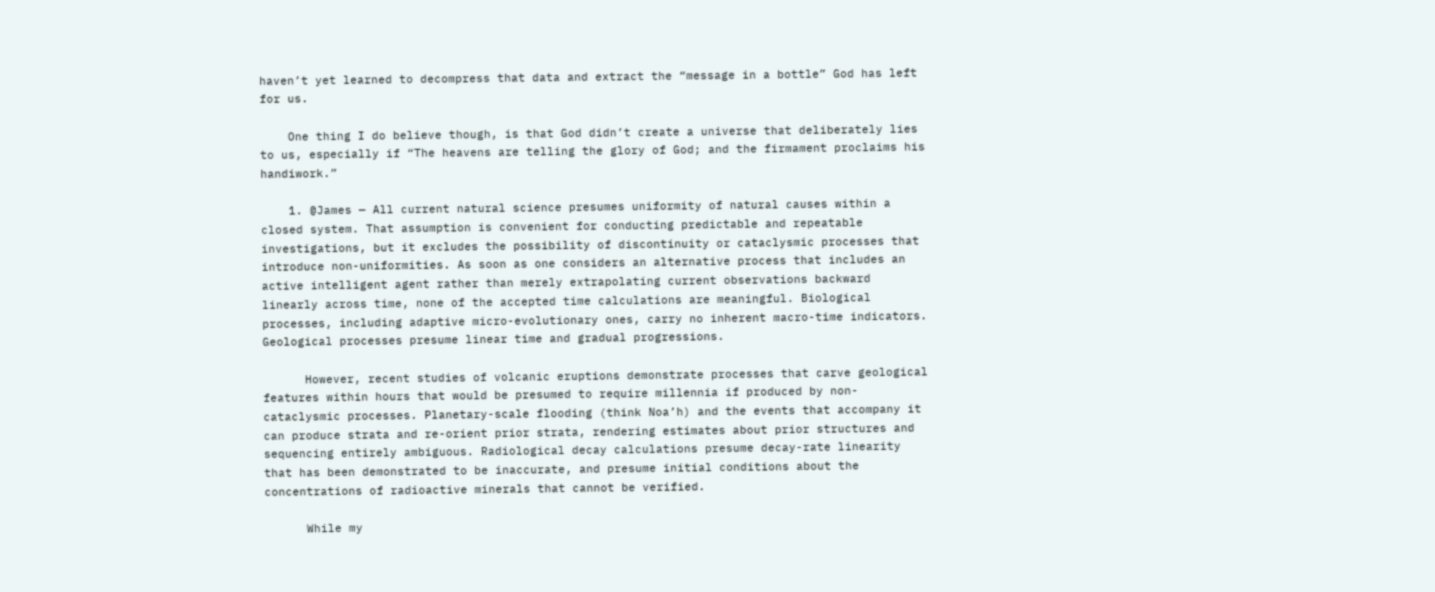haven’t yet learned to decompress that data and extract the “message in a bottle” God has left for us.

    One thing I do believe though, is that God didn’t create a universe that deliberately lies to us, especially if “The heavens are telling the glory of God; and the firmament proclaims his handiwork.”

    1. @James — All current natural science presumes uniformity of natural causes within a closed system. That assumption is convenient for conducting predictable and repeatable investigations, but it excludes the possibility of discontinuity or cataclysmic processes that introduce non-uniformities. As soon as one considers an alternative process that includes an active intelligent agent rather than merely extrapolating current observations backward linearly across time, none of the accepted time calculations are meaningful. Biological processes, including adaptive micro-evolutionary ones, carry no inherent macro-time indicators. Geological processes presume linear time and gradual progressions.

      However, recent studies of volcanic eruptions demonstrate processes that carve geological features within hours that would be presumed to require millennia if produced by non-cataclysmic processes. Planetary-scale flooding (think Noa’h) and the events that accompany it can produce strata and re-orient prior strata, rendering estimates about prior structures and sequencing entirely ambiguous. Radiological decay calculations presume decay-rate linearity that has been demonstrated to be inaccurate, and presume initial conditions about the concentrations of radioactive minerals that cannot be verified.

      While my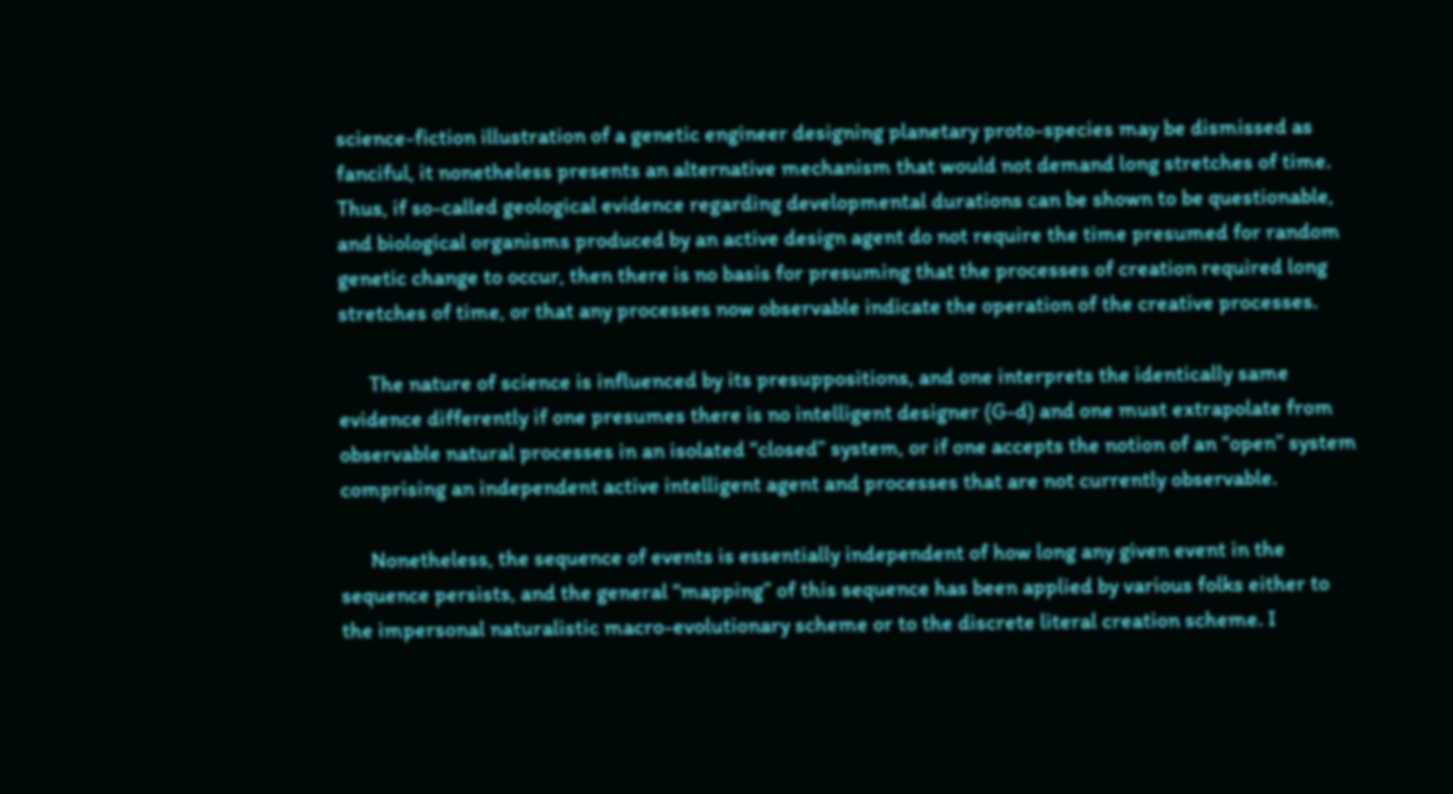science-fiction illustration of a genetic engineer designing planetary proto-species may be dismissed as fanciful, it nonetheless presents an alternative mechanism that would not demand long stretches of time. Thus, if so-called geological evidence regarding developmental durations can be shown to be questionable, and biological organisms produced by an active design agent do not require the time presumed for random genetic change to occur, then there is no basis for presuming that the processes of creation required long stretches of time, or that any processes now observable indicate the operation of the creative processes.

      The nature of science is influenced by its presuppositions, and one interprets the identically same evidence differently if one presumes there is no intelligent designer (G-d) and one must extrapolate from observable natural processes in an isolated “closed” system, or if one accepts the notion of an “open” system comprising an independent active intelligent agent and processes that are not currently observable.

      Nonetheless, the sequence of events is essentially independent of how long any given event in the sequence persists, and the general “mapping” of this sequence has been applied by various folks either to the impersonal naturalistic macro-evolutionary scheme or to the discrete literal creation scheme. I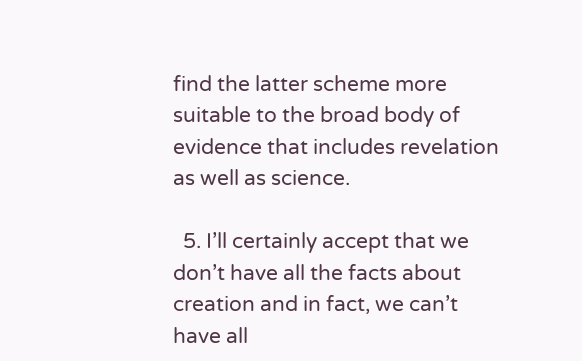find the latter scheme more suitable to the broad body of evidence that includes revelation as well as science.

  5. I’ll certainly accept that we don’t have all the facts about creation and in fact, we can’t have all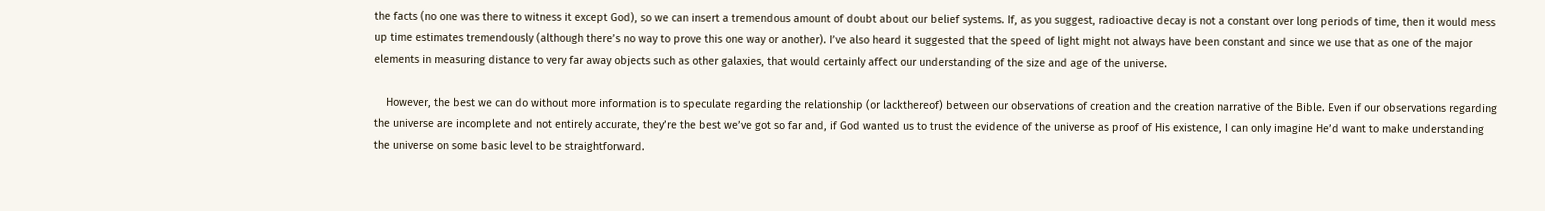the facts (no one was there to witness it except God), so we can insert a tremendous amount of doubt about our belief systems. If, as you suggest, radioactive decay is not a constant over long periods of time, then it would mess up time estimates tremendously (although there’s no way to prove this one way or another). I’ve also heard it suggested that the speed of light might not always have been constant and since we use that as one of the major elements in measuring distance to very far away objects such as other galaxies, that would certainly affect our understanding of the size and age of the universe.

    However, the best we can do without more information is to speculate regarding the relationship (or lackthereof) between our observations of creation and the creation narrative of the Bible. Even if our observations regarding the universe are incomplete and not entirely accurate, they’re the best we’ve got so far and, if God wanted us to trust the evidence of the universe as proof of His existence, I can only imagine He’d want to make understanding the universe on some basic level to be straightforward.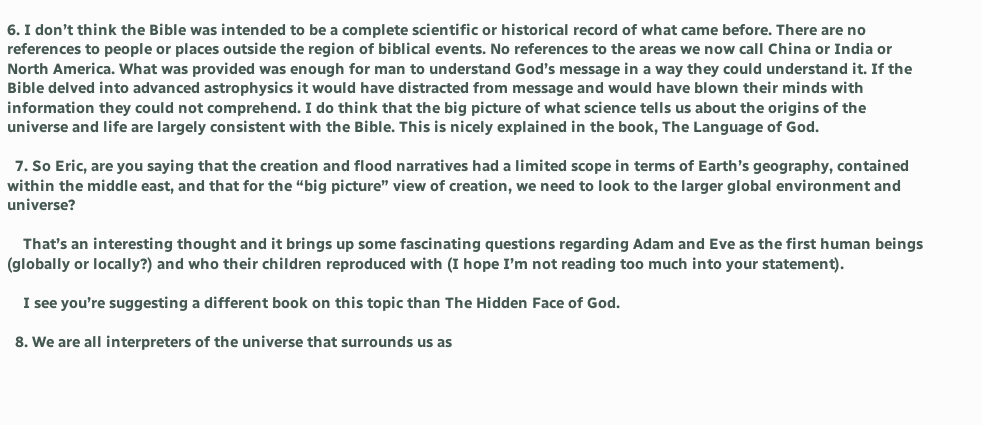6. I don’t think the Bible was intended to be a complete scientific or historical record of what came before. There are no references to people or places outside the region of biblical events. No references to the areas we now call China or India or North America. What was provided was enough for man to understand God’s message in a way they could understand it. If the Bible delved into advanced astrophysics it would have distracted from message and would have blown their minds with information they could not comprehend. I do think that the big picture of what science tells us about the origins of the universe and life are largely consistent with the Bible. This is nicely explained in the book, The Language of God.

  7. So Eric, are you saying that the creation and flood narratives had a limited scope in terms of Earth’s geography, contained within the middle east, and that for the “big picture” view of creation, we need to look to the larger global environment and universe?

    That’s an interesting thought and it brings up some fascinating questions regarding Adam and Eve as the first human beings (globally or locally?) and who their children reproduced with (I hope I’m not reading too much into your statement).

    I see you’re suggesting a different book on this topic than The Hidden Face of God.

  8. We are all interpreters of the universe that surrounds us as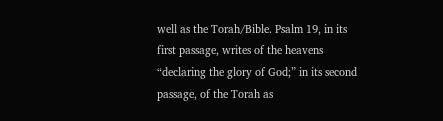well as the Torah/Bible. Psalm 19, in its first passage, writes of the heavens “declaring the glory of God;” in its second passage, of the Torah as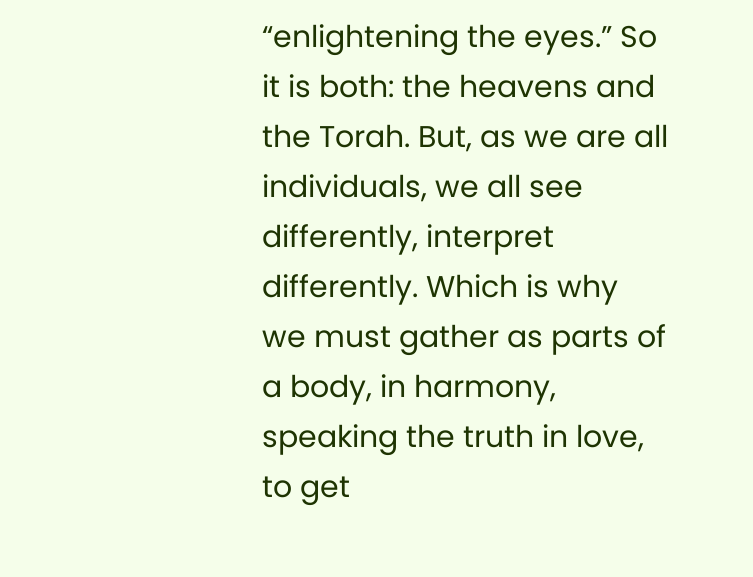“enlightening the eyes.” So it is both: the heavens and the Torah. But, as we are all individuals, we all see differently, interpret differently. Which is why we must gather as parts of a body, in harmony, speaking the truth in love, to get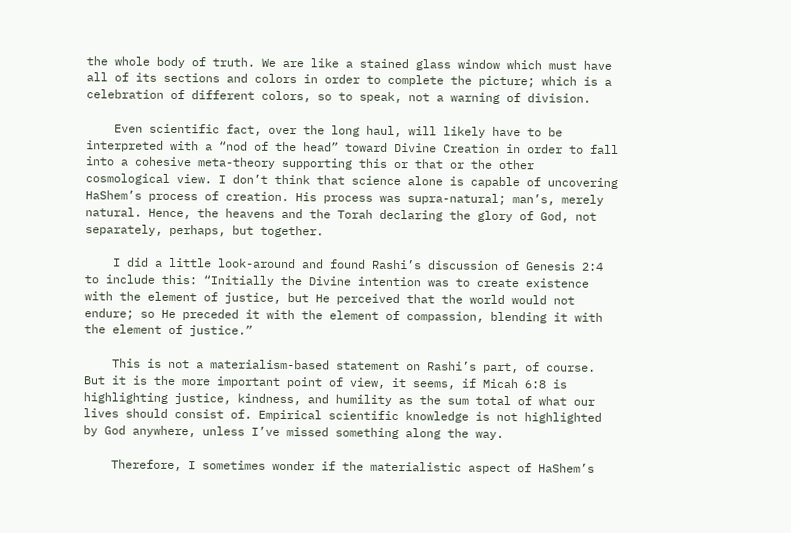the whole body of truth. We are like a stained glass window which must have all of its sections and colors in order to complete the picture; which is a celebration of different colors, so to speak, not a warning of division.

    Even scientific fact, over the long haul, will likely have to be interpreted with a “nod of the head” toward Divine Creation in order to fall into a cohesive meta-theory supporting this or that or the other cosmological view. I don’t think that science alone is capable of uncovering HaShem’s process of creation. His process was supra-natural; man’s, merely natural. Hence, the heavens and the Torah declaring the glory of God, not separately, perhaps, but together.

    I did a little look-around and found Rashi’s discussion of Genesis 2:4 to include this: “Initially the Divine intention was to create existence with the element of justice, but He perceived that the world would not endure; so He preceded it with the element of compassion, blending it with the element of justice.”

    This is not a materialism-based statement on Rashi’s part, of course. But it is the more important point of view, it seems, if Micah 6:8 is highlighting justice, kindness, and humility as the sum total of what our lives should consist of. Empirical scientific knowledge is not highlighted by God anywhere, unless I’ve missed something along the way.

    Therefore, I sometimes wonder if the materialistic aspect of HaShem’s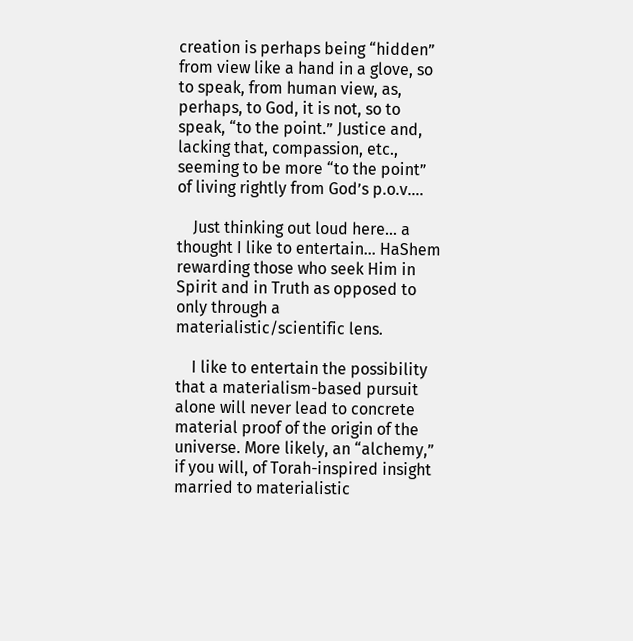creation is perhaps being “hidden” from view like a hand in a glove, so to speak, from human view, as, perhaps, to God, it is not, so to speak, “to the point.” Justice and, lacking that, compassion, etc., seeming to be more “to the point” of living rightly from God’s p.o.v….

    Just thinking out loud here… a thought I like to entertain… HaShem rewarding those who seek Him in Spirit and in Truth as opposed to only through a materialistic/scientific lens.

    I like to entertain the possibility that a materialism-based pursuit alone will never lead to concrete material proof of the origin of the universe. More likely, an “alchemy,” if you will, of Torah-inspired insight married to materialistic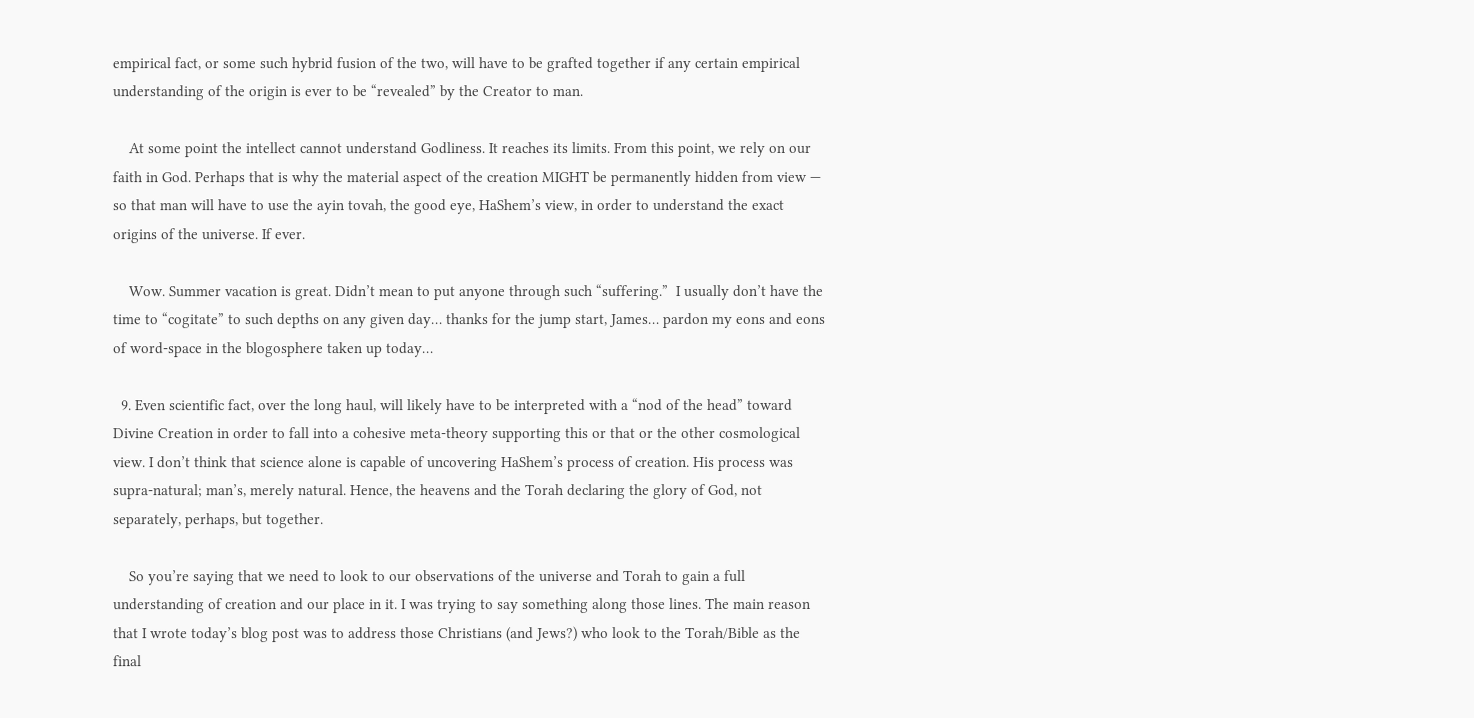empirical fact, or some such hybrid fusion of the two, will have to be grafted together if any certain empirical understanding of the origin is ever to be “revealed” by the Creator to man.

    At some point the intellect cannot understand Godliness. It reaches its limits. From this point, we rely on our faith in God. Perhaps that is why the material aspect of the creation MIGHT be permanently hidden from view — so that man will have to use the ayin tovah, the good eye, HaShem’s view, in order to understand the exact origins of the universe. If ever.

    Wow. Summer vacation is great. Didn’t mean to put anyone through such “suffering.”  I usually don’t have the time to “cogitate” to such depths on any given day… thanks for the jump start, James… pardon my eons and eons of word-space in the blogosphere taken up today…

  9. Even scientific fact, over the long haul, will likely have to be interpreted with a “nod of the head” toward Divine Creation in order to fall into a cohesive meta-theory supporting this or that or the other cosmological view. I don’t think that science alone is capable of uncovering HaShem’s process of creation. His process was supra-natural; man’s, merely natural. Hence, the heavens and the Torah declaring the glory of God, not separately, perhaps, but together.

    So you’re saying that we need to look to our observations of the universe and Torah to gain a full understanding of creation and our place in it. I was trying to say something along those lines. The main reason that I wrote today’s blog post was to address those Christians (and Jews?) who look to the Torah/Bible as the final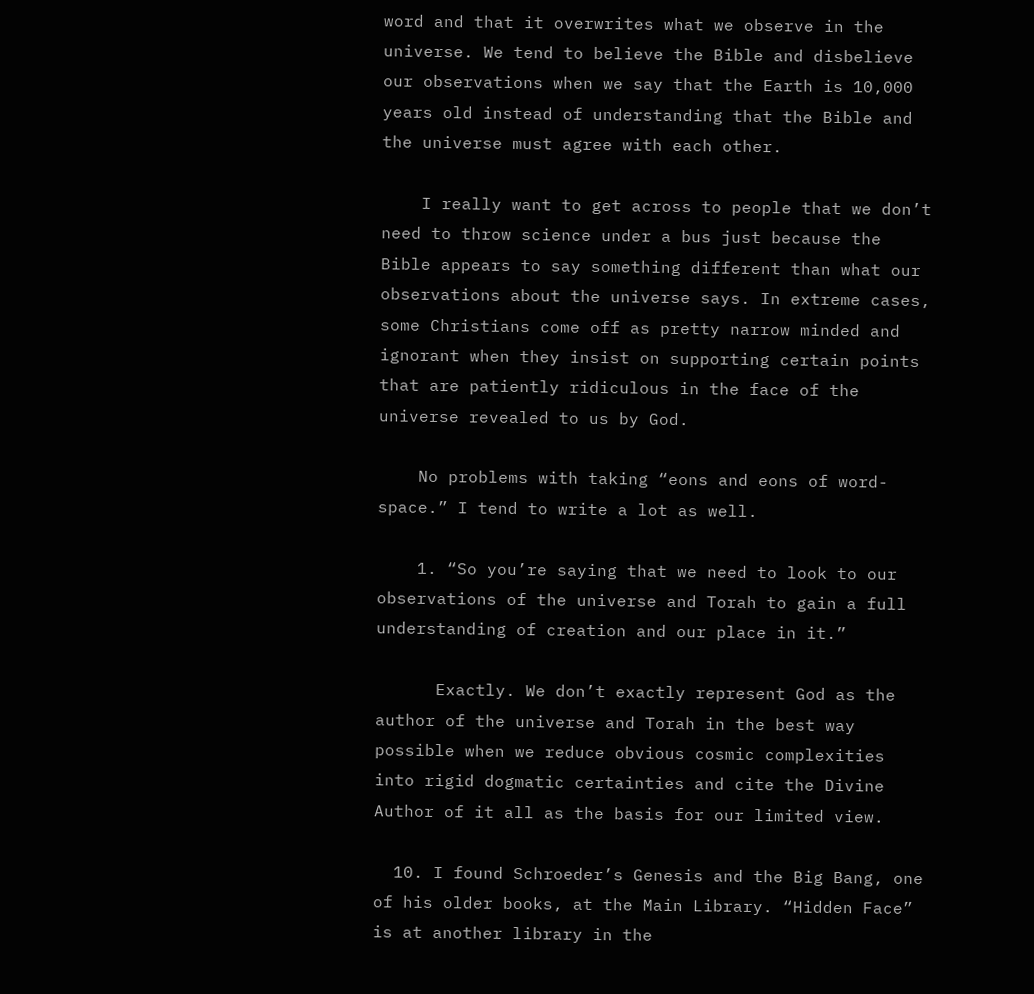word and that it overwrites what we observe in the universe. We tend to believe the Bible and disbelieve our observations when we say that the Earth is 10,000 years old instead of understanding that the Bible and the universe must agree with each other.

    I really want to get across to people that we don’t need to throw science under a bus just because the Bible appears to say something different than what our observations about the universe says. In extreme cases, some Christians come off as pretty narrow minded and ignorant when they insist on supporting certain points that are patiently ridiculous in the face of the universe revealed to us by God.

    No problems with taking “eons and eons of word-space.” I tend to write a lot as well.

    1. “So you’re saying that we need to look to our observations of the universe and Torah to gain a full understanding of creation and our place in it.”

      Exactly. We don’t exactly represent God as the author of the universe and Torah in the best way possible when we reduce obvious cosmic complexities into rigid dogmatic certainties and cite the Divine Author of it all as the basis for our limited view.

  10. I found Schroeder’s Genesis and the Big Bang, one of his older books, at the Main Library. “Hidden Face” is at another library in the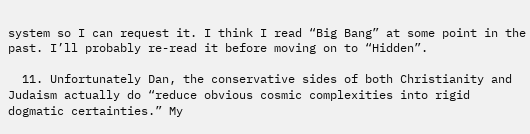system so I can request it. I think I read “Big Bang” at some point in the past. I’ll probably re-read it before moving on to “Hidden”.

  11. Unfortunately Dan, the conservative sides of both Christianity and Judaism actually do “reduce obvious cosmic complexities into rigid dogmatic certainties.” My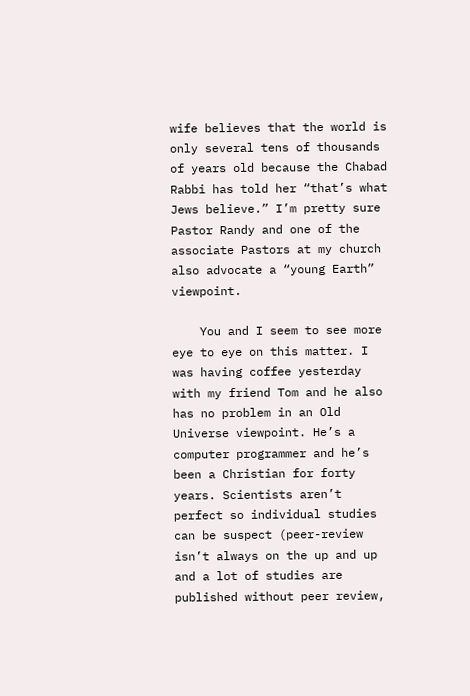wife believes that the world is only several tens of thousands of years old because the Chabad Rabbi has told her “that’s what Jews believe.” I’m pretty sure Pastor Randy and one of the associate Pastors at my church also advocate a “young Earth” viewpoint.

    You and I seem to see more eye to eye on this matter. I was having coffee yesterday with my friend Tom and he also has no problem in an Old Universe viewpoint. He’s a computer programmer and he’s been a Christian for forty years. Scientists aren’t perfect so individual studies can be suspect (peer-review isn’t always on the up and up and a lot of studies are published without peer review,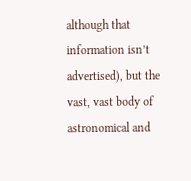although that information isn’t advertised), but the vast, vast body of astronomical and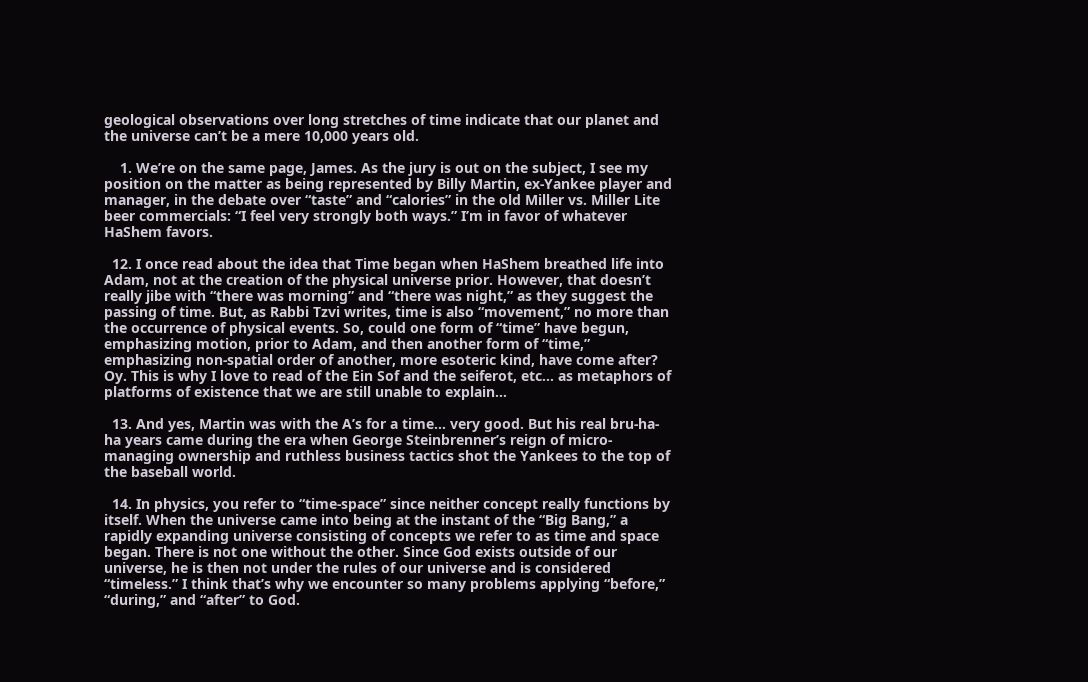geological observations over long stretches of time indicate that our planet and the universe can’t be a mere 10,000 years old.

    1. We’re on the same page, James. As the jury is out on the subject, I see my position on the matter as being represented by Billy Martin, ex-Yankee player and manager, in the debate over “taste” and “calories” in the old Miller vs. Miller Lite beer commercials: “I feel very strongly both ways.” I’m in favor of whatever HaShem favors.

  12. I once read about the idea that Time began when HaShem breathed life into Adam, not at the creation of the physical universe prior. However, that doesn’t really jibe with “there was morning” and “there was night,” as they suggest the passing of time. But, as Rabbi Tzvi writes, time is also “movement,” no more than the occurrence of physical events. So, could one form of “time” have begun, emphasizing motion, prior to Adam, and then another form of “time,” emphasizing non-spatial order of another, more esoteric kind, have come after? Oy. This is why I love to read of the Ein Sof and the seiferot, etc… as metaphors of platforms of existence that we are still unable to explain…

  13. And yes, Martin was with the A’s for a time… very good. But his real bru-ha-ha years came during the era when George Steinbrenner’s reign of micro-managing ownership and ruthless business tactics shot the Yankees to the top of the baseball world.

  14. In physics, you refer to “time-space” since neither concept really functions by itself. When the universe came into being at the instant of the “Big Bang,” a rapidly expanding universe consisting of concepts we refer to as time and space began. There is not one without the other. Since God exists outside of our universe, he is then not under the rules of our universe and is considered “timeless.” I think that’s why we encounter so many problems applying “before,” “during,” and “after” to God.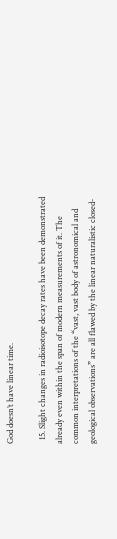God doesn’t have linear time.

  15. Slight changes in radioisotope decay rates have been demonstrated already even within the span of modern measurements of it. The common interpretations of the “vast, vast body of astronomical and geological observations” are all flawed by the linear naturalistic closed-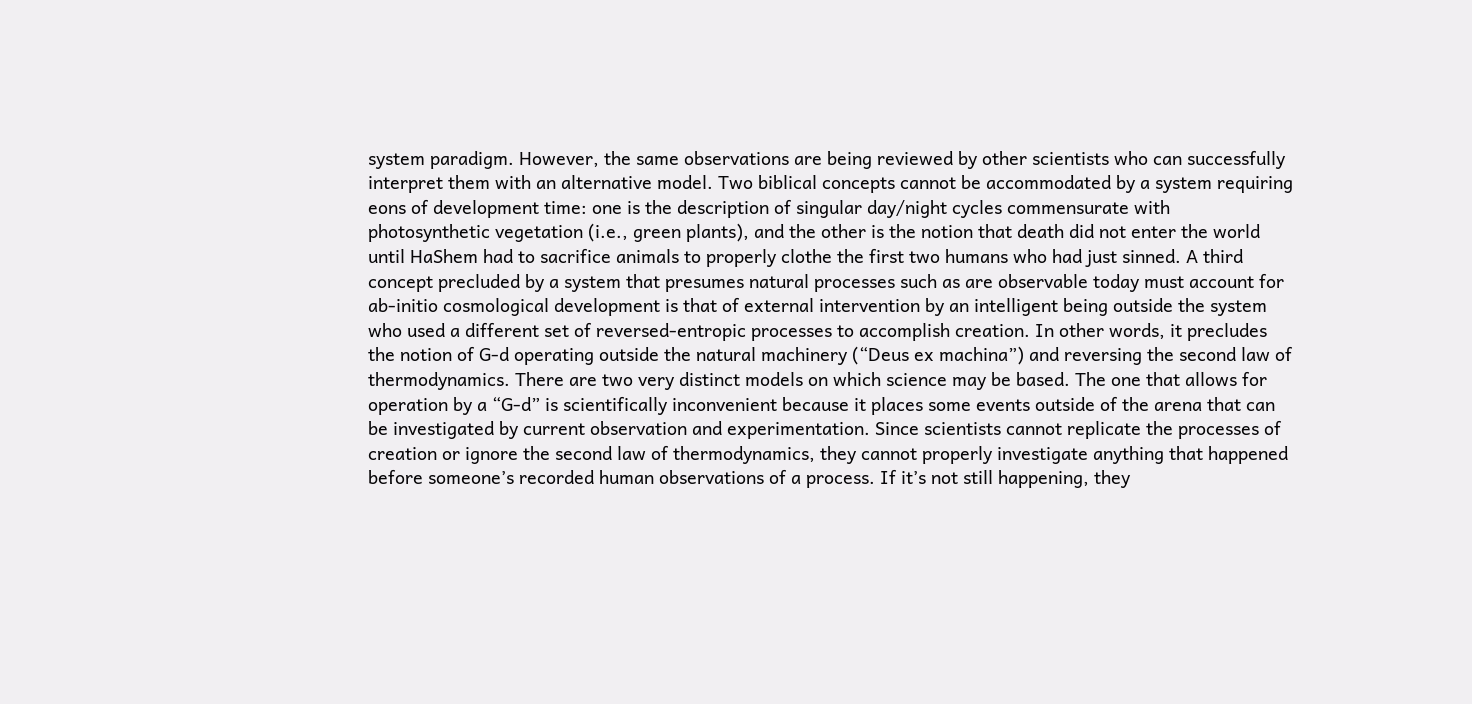system paradigm. However, the same observations are being reviewed by other scientists who can successfully interpret them with an alternative model. Two biblical concepts cannot be accommodated by a system requiring eons of development time: one is the description of singular day/night cycles commensurate with photosynthetic vegetation (i.e., green plants), and the other is the notion that death did not enter the world until HaShem had to sacrifice animals to properly clothe the first two humans who had just sinned. A third concept precluded by a system that presumes natural processes such as are observable today must account for ab-initio cosmological development is that of external intervention by an intelligent being outside the system who used a different set of reversed-entropic processes to accomplish creation. In other words, it precludes the notion of G-d operating outside the natural machinery (“Deus ex machina”) and reversing the second law of thermodynamics. There are two very distinct models on which science may be based. The one that allows for operation by a “G-d” is scientifically inconvenient because it places some events outside of the arena that can be investigated by current observation and experimentation. Since scientists cannot replicate the processes of creation or ignore the second law of thermodynamics, they cannot properly investigate anything that happened before someone’s recorded human observations of a process. If it’s not still happening, they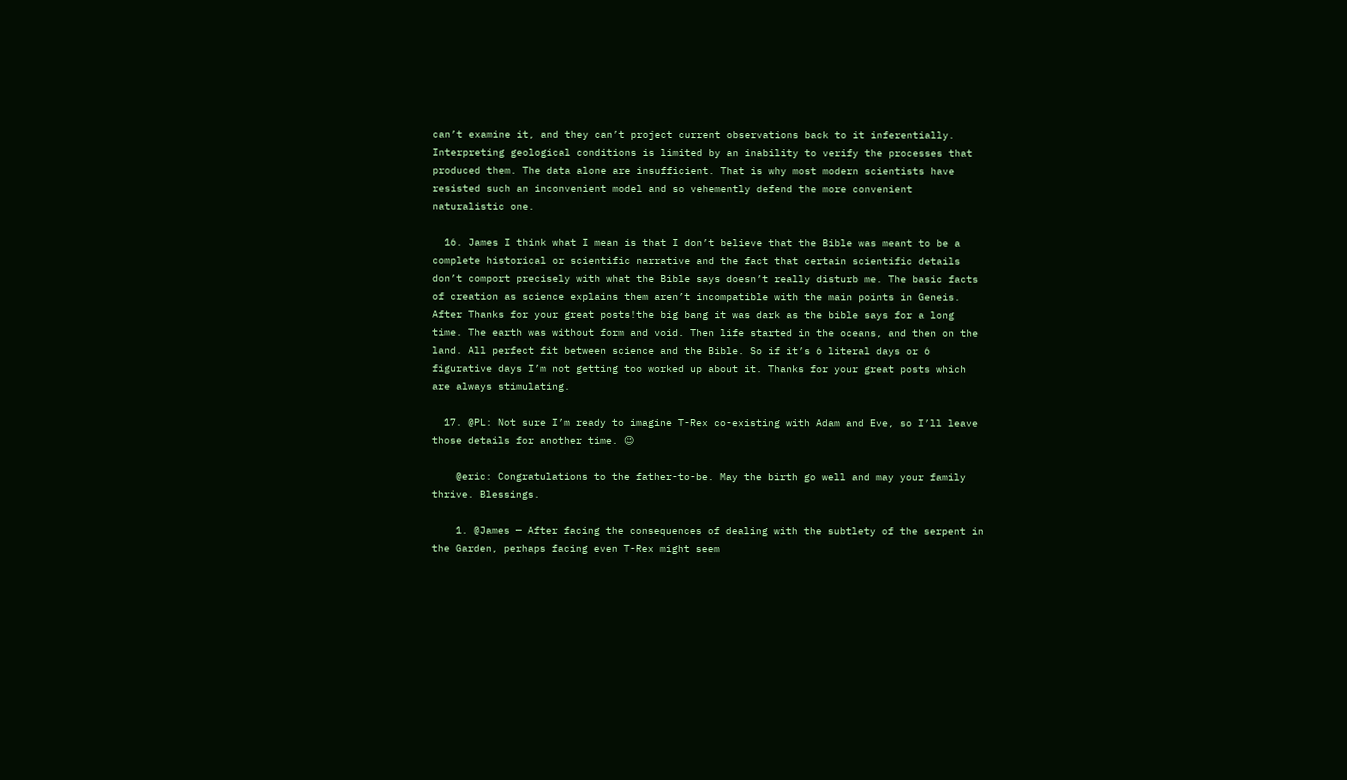can’t examine it, and they can’t project current observations back to it inferentially. Interpreting geological conditions is limited by an inability to verify the processes that produced them. The data alone are insufficient. That is why most modern scientists have resisted such an inconvenient model and so vehemently defend the more convenient naturalistic one.

  16. James I think what I mean is that I don’t believe that the Bible was meant to be a complete historical or scientific narrative and the fact that certain scientific details don’t comport precisely with what the Bible says doesn’t really disturb me. The basic facts of creation as science explains them aren’t incompatible with the main points in Geneis. After Thanks for your great posts!the big bang it was dark as the bible says for a long time. The earth was without form and void. Then life started in the oceans, and then on the land. All perfect fit between science and the Bible. So if it’s 6 literal days or 6 figurative days I’m not getting too worked up about it. Thanks for your great posts which are always stimulating.

  17. @PL: Not sure I’m ready to imagine T-Rex co-existing with Adam and Eve, so I’ll leave those details for another time. 😉

    @eric: Congratulations to the father-to-be. May the birth go well and may your family thrive. Blessings.

    1. @James — After facing the consequences of dealing with the subtlety of the serpent in the Garden, perhaps facing even T-Rex might seem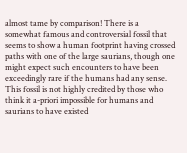almost tame by comparison! There is a somewhat famous and controversial fossil that seems to show a human footprint having crossed paths with one of the large saurians, though one might expect such encounters to have been exceedingly rare if the humans had any sense. This fossil is not highly credited by those who think it a-priori impossible for humans and saurians to have existed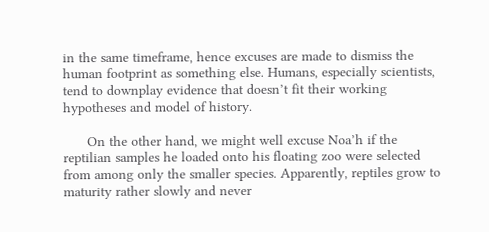in the same timeframe, hence excuses are made to dismiss the human footprint as something else. Humans, especially scientists, tend to downplay evidence that doesn’t fit their working hypotheses and model of history.

      On the other hand, we might well excuse Noa’h if the reptilian samples he loaded onto his floating zoo were selected from among only the smaller species. Apparently, reptiles grow to maturity rather slowly and never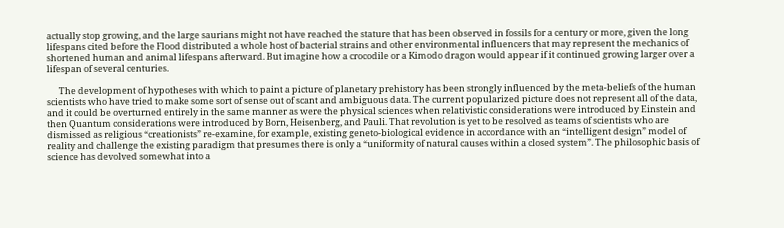actually stop growing, and the large saurians might not have reached the stature that has been observed in fossils for a century or more, given the long lifespans cited before the Flood distributed a whole host of bacterial strains and other environmental influencers that may represent the mechanics of shortened human and animal lifespans afterward. But imagine how a crocodile or a Kimodo dragon would appear if it continued growing larger over a lifespan of several centuries.

      The development of hypotheses with which to paint a picture of planetary prehistory has been strongly influenced by the meta-beliefs of the human scientists who have tried to make some sort of sense out of scant and ambiguous data. The current popularized picture does not represent all of the data, and it could be overturned entirely in the same manner as were the physical sciences when relativistic considerations were introduced by Einstein and then Quantum considerations were introduced by Born, Heisenberg, and Pauli. That revolution is yet to be resolved as teams of scientists who are dismissed as religious “creationists” re-examine, for example, existing geneto-biological evidence in accordance with an “intelligent design” model of reality and challenge the existing paradigm that presumes there is only a “uniformity of natural causes within a closed system”. The philosophic basis of science has devolved somewhat into a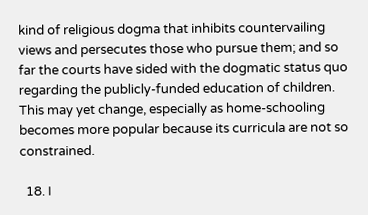kind of religious dogma that inhibits countervailing views and persecutes those who pursue them; and so far the courts have sided with the dogmatic status quo regarding the publicly-funded education of children. This may yet change, especially as home-schooling becomes more popular because its curricula are not so constrained.

  18. I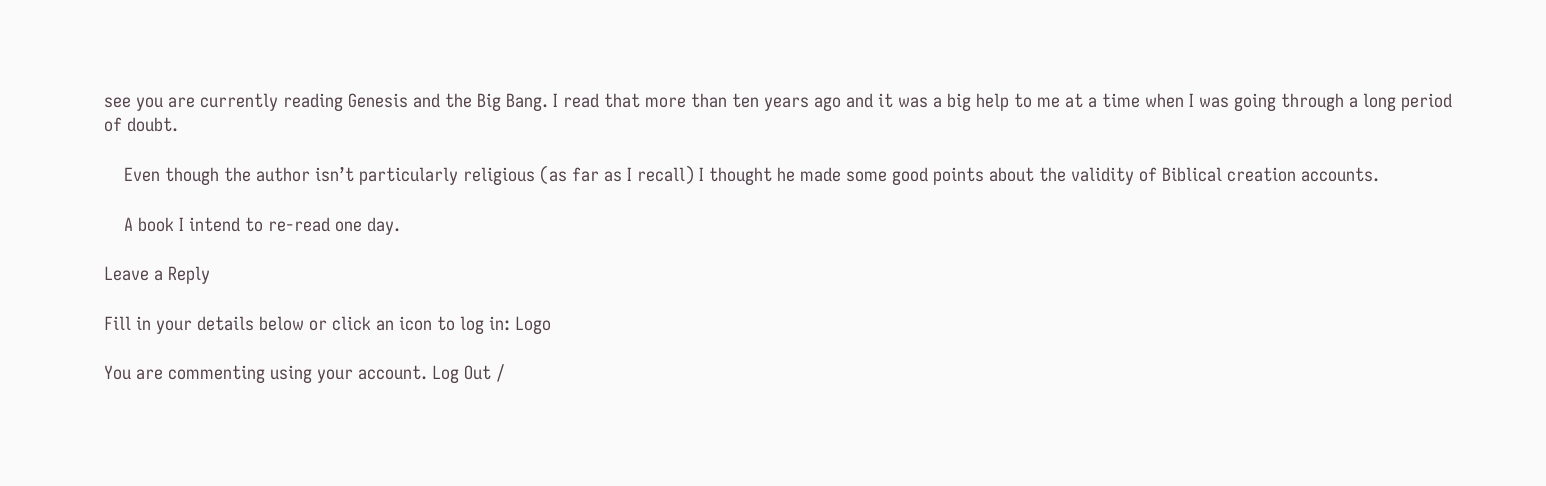see you are currently reading Genesis and the Big Bang. I read that more than ten years ago and it was a big help to me at a time when I was going through a long period of doubt.

    Even though the author isn’t particularly religious (as far as I recall) I thought he made some good points about the validity of Biblical creation accounts.

    A book I intend to re-read one day.

Leave a Reply

Fill in your details below or click an icon to log in: Logo

You are commenting using your account. Log Out /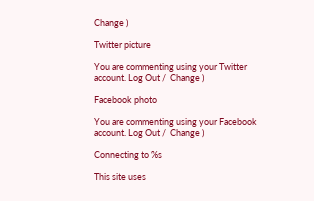Change )

Twitter picture

You are commenting using your Twitter account. Log Out /  Change )

Facebook photo

You are commenting using your Facebook account. Log Out /  Change )

Connecting to %s

This site uses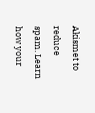Akismet to reduce spam. Learn how your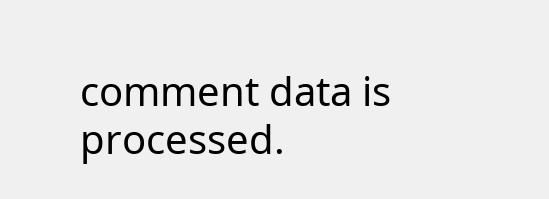comment data is processed.